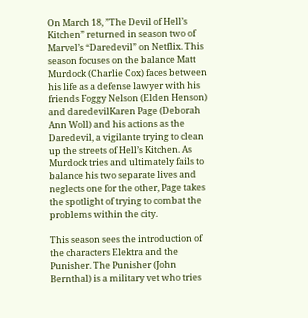On March 18, ”The Devil of Hell’s Kitchen” returned in season two of Marvel’s “Daredevil” on Netflix. This season focuses on the balance Matt Murdock (Charlie Cox) faces between his life as a defense lawyer with his friends Foggy Nelson (Elden Henson) and daredevilKaren Page (Deborah Ann Woll) and his actions as the Daredevil, a vigilante trying to clean up the streets of Hell’s Kitchen. As Murdock tries and ultimately fails to balance his two separate lives and neglects one for the other, Page takes the spotlight of trying to combat the problems within the city.

This season sees the introduction of the characters Elektra and the Punisher. The Punisher (John Bernthal) is a military vet who tries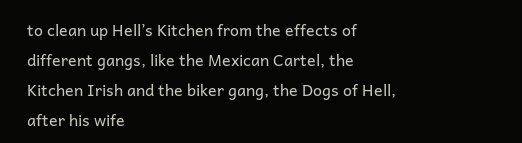to clean up Hell’s Kitchen from the effects of different gangs, like the Mexican Cartel, the Kitchen Irish and the biker gang, the Dogs of Hell, after his wife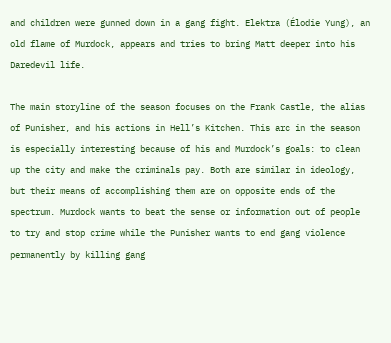and children were gunned down in a gang fight. Elektra (Élodie Yung), an old flame of Murdock, appears and tries to bring Matt deeper into his Daredevil life.

The main storyline of the season focuses on the Frank Castle, the alias of Punisher, and his actions in Hell’s Kitchen. This arc in the season is especially interesting because of his and Murdock’s goals: to clean up the city and make the criminals pay. Both are similar in ideology, but their means of accomplishing them are on opposite ends of the spectrum. Murdock wants to beat the sense or information out of people to try and stop crime while the Punisher wants to end gang violence permanently by killing gang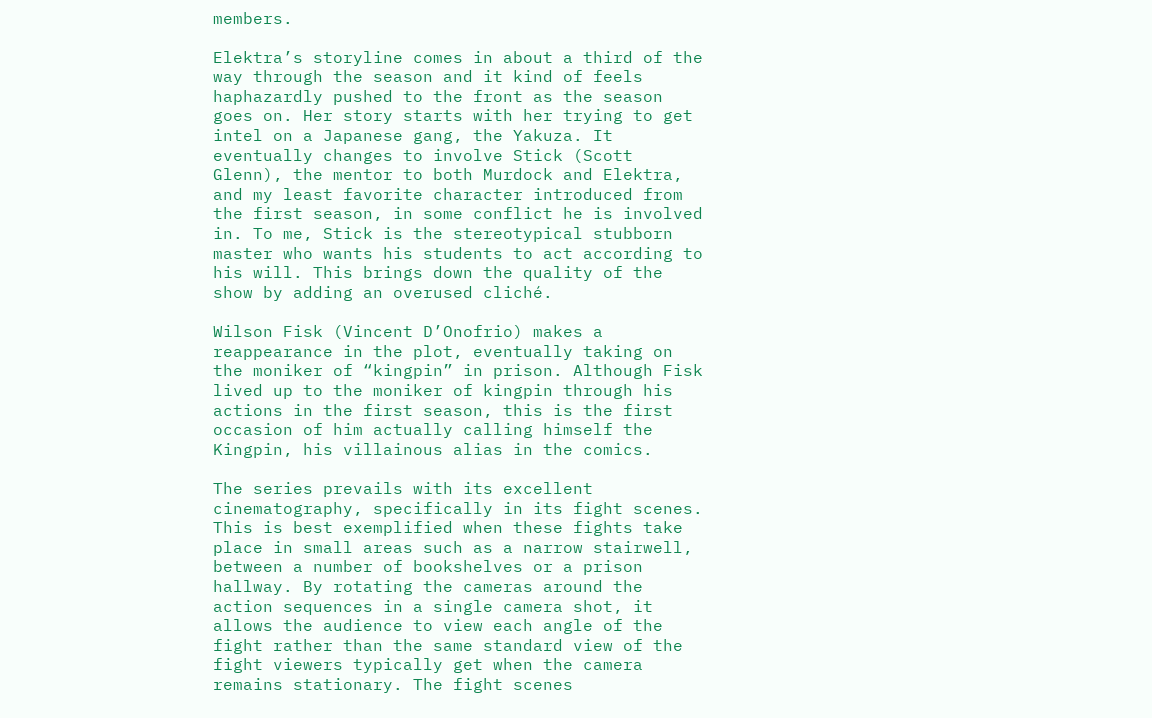members.

Elektra’s storyline comes in about a third of the way through the season and it kind of feels haphazardly pushed to the front as the season goes on. Her story starts with her trying to get intel on a Japanese gang, the Yakuza. It eventually changes to involve Stick (Scott Glenn), the mentor to both Murdock and Elektra, and my least favorite character introduced from the first season, in some conflict he is involved in. To me, Stick is the stereotypical stubborn master who wants his students to act according to his will. This brings down the quality of the show by adding an overused cliché.

Wilson Fisk (Vincent D’Onofrio) makes a reappearance in the plot, eventually taking on the moniker of “kingpin” in prison. Although Fisk lived up to the moniker of kingpin through his actions in the first season, this is the first occasion of him actually calling himself the Kingpin, his villainous alias in the comics.

The series prevails with its excellent cinematography, specifically in its fight scenes. This is best exemplified when these fights take place in small areas such as a narrow stairwell, between a number of bookshelves or a prison hallway. By rotating the cameras around the action sequences in a single camera shot, it allows the audience to view each angle of the fight rather than the same standard view of the fight viewers typically get when the camera remains stationary. The fight scenes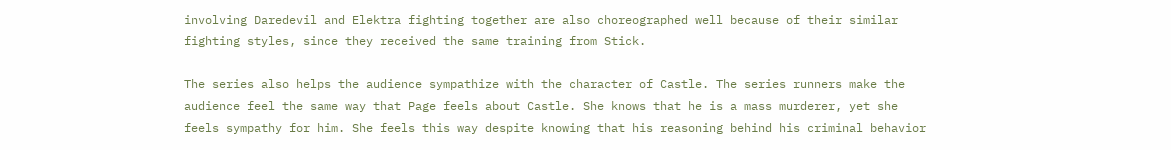involving Daredevil and Elektra fighting together are also choreographed well because of their similar fighting styles, since they received the same training from Stick.

The series also helps the audience sympathize with the character of Castle. The series runners make the audience feel the same way that Page feels about Castle. She knows that he is a mass murderer, yet she feels sympathy for him. She feels this way despite knowing that his reasoning behind his criminal behavior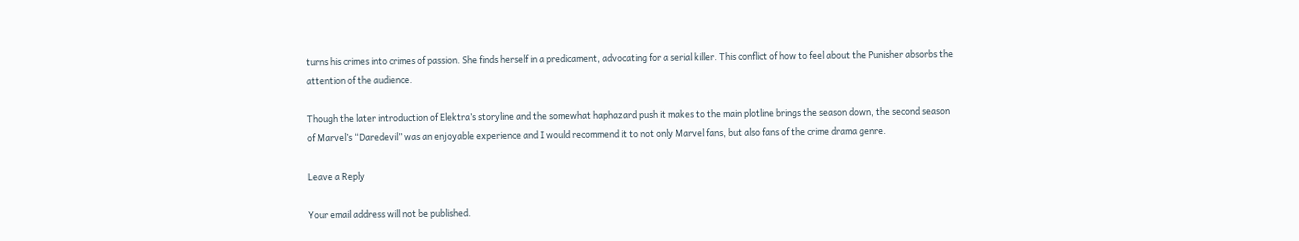turns his crimes into crimes of passion. She finds herself in a predicament, advocating for a serial killer. This conflict of how to feel about the Punisher absorbs the attention of the audience.

Though the later introduction of Elektra’s storyline and the somewhat haphazard push it makes to the main plotline brings the season down, the second season of Marvel’s “Daredevil” was an enjoyable experience and I would recommend it to not only Marvel fans, but also fans of the crime drama genre.

Leave a Reply

Your email address will not be published.